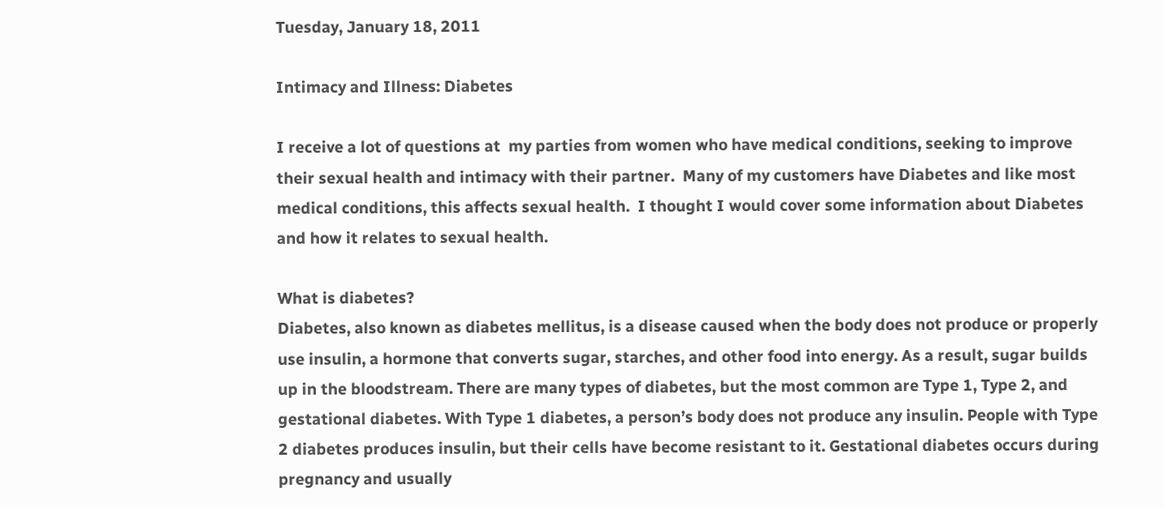Tuesday, January 18, 2011

Intimacy and Illness: Diabetes

I receive a lot of questions at  my parties from women who have medical conditions, seeking to improve their sexual health and intimacy with their partner.  Many of my customers have Diabetes and like most medical conditions, this affects sexual health.  I thought I would cover some information about Diabetes and how it relates to sexual health.

What is diabetes?
Diabetes, also known as diabetes mellitus, is a disease caused when the body does not produce or properly use insulin, a hormone that converts sugar, starches, and other food into energy. As a result, sugar builds up in the bloodstream. There are many types of diabetes, but the most common are Type 1, Type 2, and gestational diabetes. With Type 1 diabetes, a person’s body does not produce any insulin. People with Type 2 diabetes produces insulin, but their cells have become resistant to it. Gestational diabetes occurs during pregnancy and usually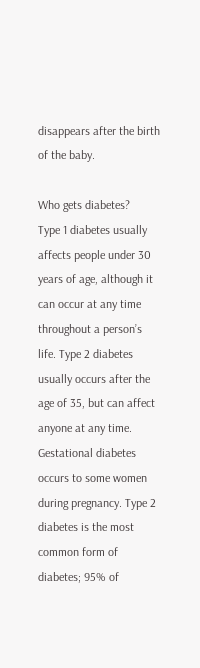disappears after the birth of the baby.

Who gets diabetes?
Type 1 diabetes usually affects people under 30 years of age, although it can occur at any time throughout a person’s life. Type 2 diabetes usually occurs after the age of 35, but can affect anyone at any time. Gestational diabetes occurs to some women during pregnancy. Type 2 diabetes is the most common form of diabetes; 95% of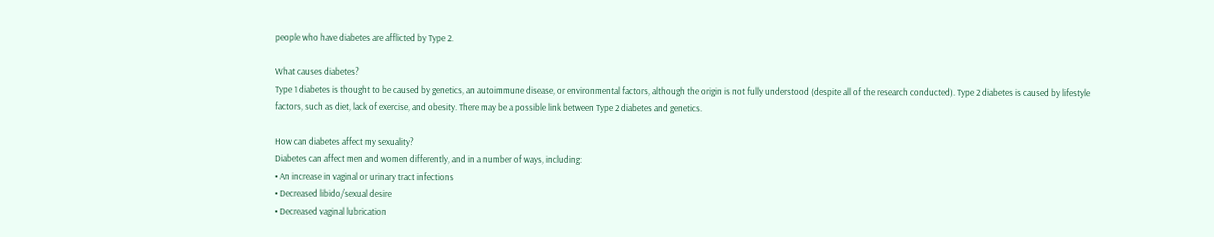people who have diabetes are afflicted by Type 2.

What causes diabetes?
Type 1 diabetes is thought to be caused by genetics, an autoimmune disease, or environmental factors, although the origin is not fully understood (despite all of the research conducted). Type 2 diabetes is caused by lifestyle factors, such as diet, lack of exercise, and obesity. There may be a possible link between Type 2 diabetes and genetics.

How can diabetes affect my sexuality?
Diabetes can affect men and women differently, and in a number of ways, including:
• An increase in vaginal or urinary tract infections
• Decreased libido/sexual desire
• Decreased vaginal lubrication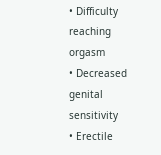• Difficulty reaching orgasm
• Decreased genital sensitivity
• Erectile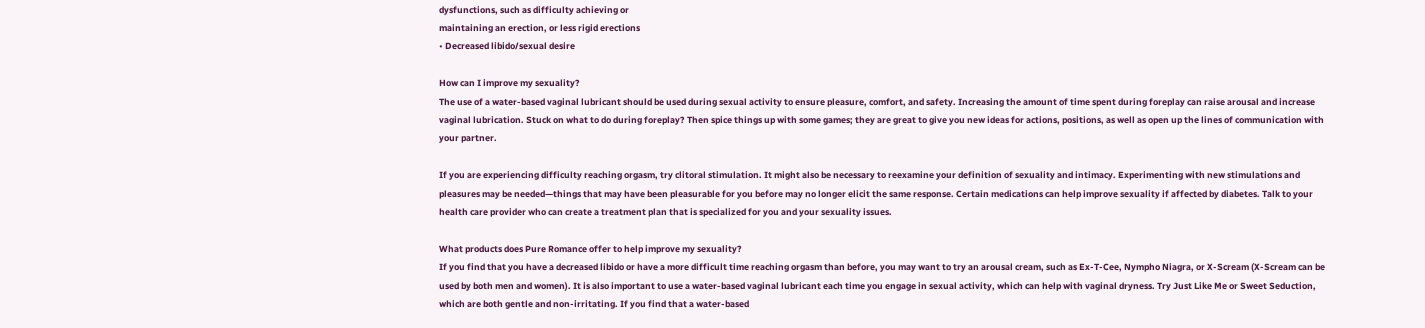dysfunctions, such as difficulty achieving or
maintaining an erection, or less rigid erections
• Decreased libido/sexual desire

How can I improve my sexuality?
The use of a water-based vaginal lubricant should be used during sexual activity to ensure pleasure, comfort, and safety. Increasing the amount of time spent during foreplay can raise arousal and increase vaginal lubrication. Stuck on what to do during foreplay? Then spice things up with some games; they are great to give you new ideas for actions, positions, as well as open up the lines of communication with your partner.

If you are experiencing difficulty reaching orgasm, try clitoral stimulation. It might also be necessary to reexamine your definition of sexuality and intimacy. Experimenting with new stimulations and pleasures may be needed—things that may have been pleasurable for you before may no longer elicit the same response. Certain medications can help improve sexuality if affected by diabetes. Talk to your health care provider who can create a treatment plan that is specialized for you and your sexuality issues.

What products does Pure Romance offer to help improve my sexuality?
If you find that you have a decreased libido or have a more difficult time reaching orgasm than before, you may want to try an arousal cream, such as Ex-T-Cee, Nympho Niagra, or X-Scream (X-Scream can be used by both men and women). It is also important to use a water-based vaginal lubricant each time you engage in sexual activity, which can help with vaginal dryness. Try Just Like Me or Sweet Seduction, which are both gentle and non-irritating. If you find that a water-based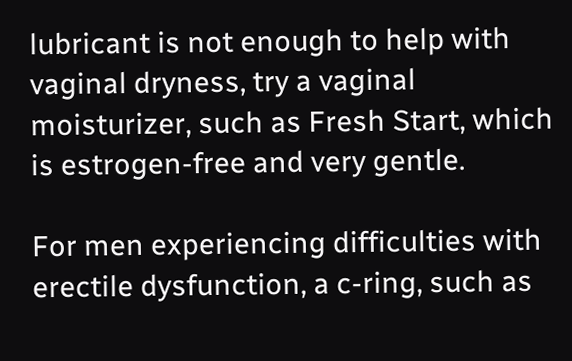lubricant is not enough to help with vaginal dryness, try a vaginal moisturizer, such as Fresh Start, which is estrogen-free and very gentle.

For men experiencing difficulties with erectile dysfunction, a c-ring, such as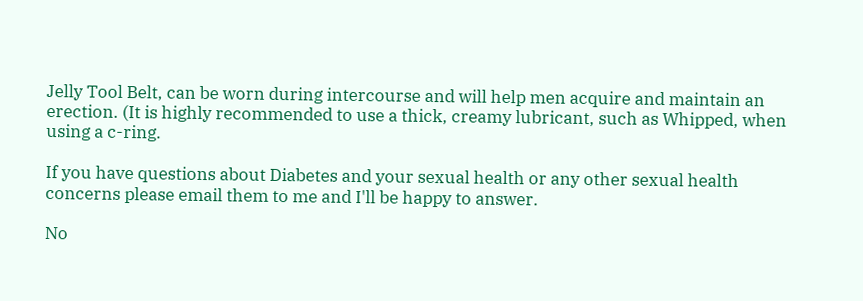Jelly Tool Belt, can be worn during intercourse and will help men acquire and maintain an erection. (It is highly recommended to use a thick, creamy lubricant, such as Whipped, when using a c-ring.

If you have questions about Diabetes and your sexual health or any other sexual health concerns please email them to me and I'll be happy to answer.

No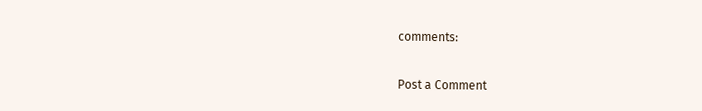comments:

Post a Comment